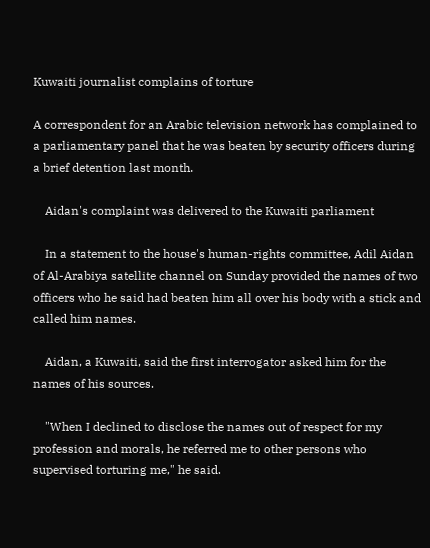Kuwaiti journalist complains of torture

A correspondent for an Arabic television network has complained to a parliamentary panel that he was beaten by security officers during a brief detention last month.

    Aidan's complaint was delivered to the Kuwaiti parliament

    In a statement to the house's human-rights committee, Adil Aidan of Al-Arabiya satellite channel on Sunday provided the names of two officers who he said had beaten him all over his body with a stick and called him names.

    Aidan, a Kuwaiti, said the first interrogator asked him for the names of his sources.

    "When I declined to disclose the names out of respect for my profession and morals, he referred me to other persons who supervised torturing me," he said.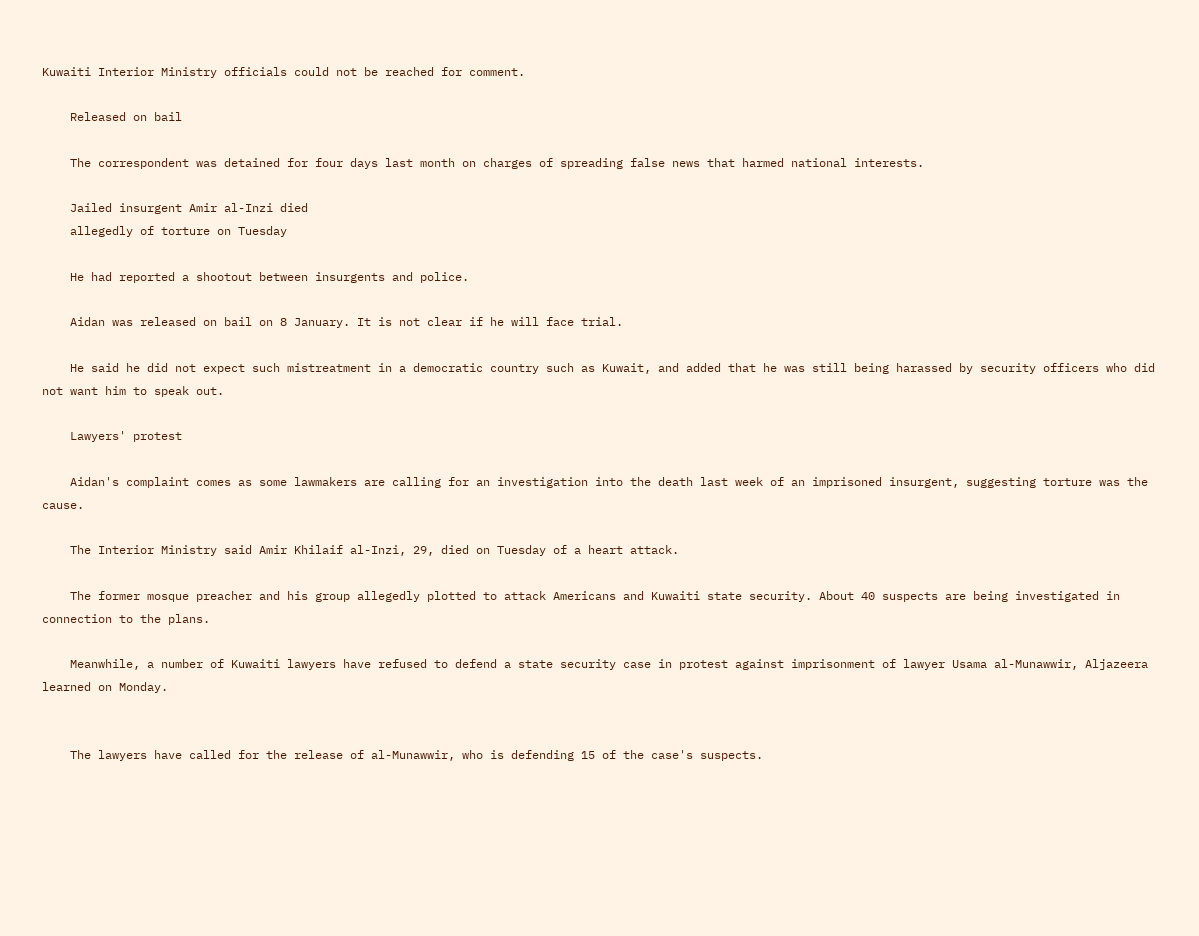Kuwaiti Interior Ministry officials could not be reached for comment.

    Released on bail

    The correspondent was detained for four days last month on charges of spreading false news that harmed national interests.

    Jailed insurgent Amir al-Inzi died
    allegedly of torture on Tuesday

    He had reported a shootout between insurgents and police.

    Aidan was released on bail on 8 January. It is not clear if he will face trial.

    He said he did not expect such mistreatment in a democratic country such as Kuwait, and added that he was still being harassed by security officers who did not want him to speak out.

    Lawyers' protest

    Aidan's complaint comes as some lawmakers are calling for an investigation into the death last week of an imprisoned insurgent, suggesting torture was the cause.

    The Interior Ministry said Amir Khilaif al-Inzi, 29, died on Tuesday of a heart attack.

    The former mosque preacher and his group allegedly plotted to attack Americans and Kuwaiti state security. About 40 suspects are being investigated in connection to the plans.

    Meanwhile, a number of Kuwaiti lawyers have refused to defend a state security case in protest against imprisonment of lawyer Usama al-Munawwir, Aljazeera learned on Monday.


    The lawyers have called for the release of al-Munawwir, who is defending 15 of the case's suspects.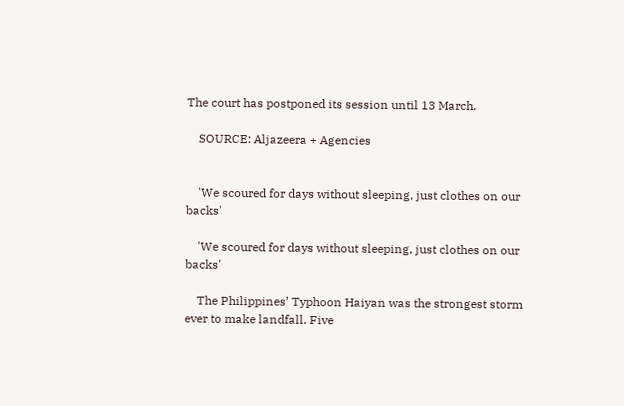The court has postponed its session until 13 March.

    SOURCE: Aljazeera + Agencies


    'We scoured for days without sleeping, just clothes on our backs'

    'We scoured for days without sleeping, just clothes on our backs'

    The Philippines’ Typhoon Haiyan was the strongest storm ever to make landfall. Five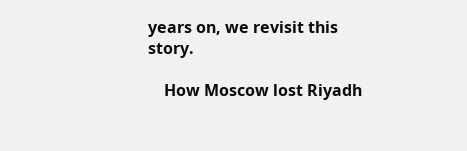years on, we revisit this story.

    How Moscow lost Riyadh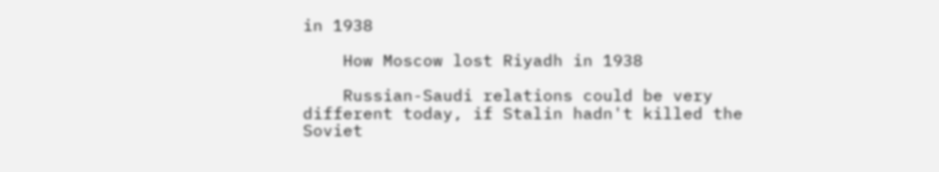in 1938

    How Moscow lost Riyadh in 1938

    Russian-Saudi relations could be very different today, if Stalin hadn't killed the Soviet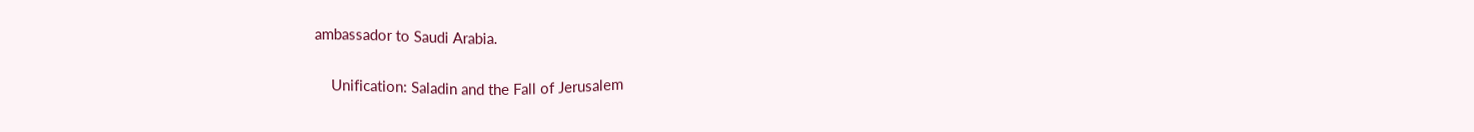ambassador to Saudi Arabia.

    Unification: Saladin and the Fall of Jerusalem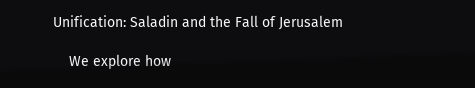Unification: Saladin and the Fall of Jerusalem

    We explore how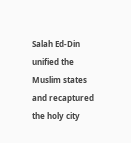Salah Ed-Din unified the Muslim states and recaptured the holy city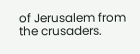of Jerusalem from the crusaders.